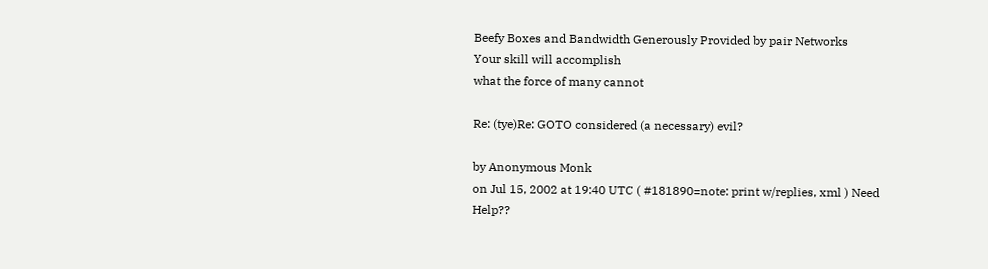Beefy Boxes and Bandwidth Generously Provided by pair Networks
Your skill will accomplish
what the force of many cannot

Re: (tye)Re: GOTO considered (a necessary) evil?

by Anonymous Monk
on Jul 15, 2002 at 19:40 UTC ( #181890=note: print w/replies, xml ) Need Help??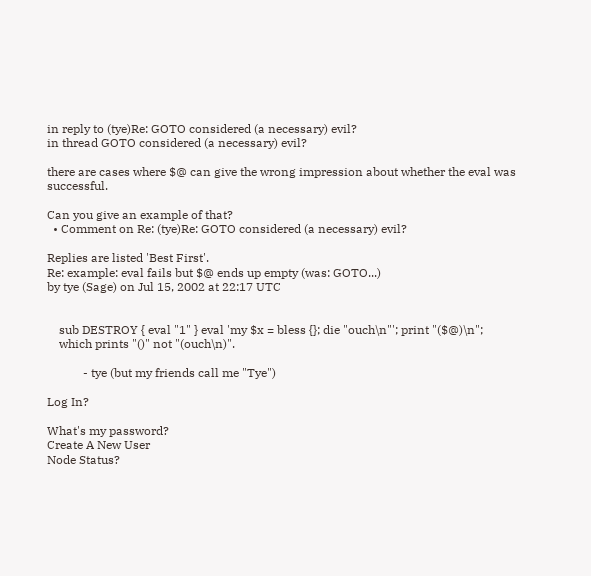in reply to (tye)Re: GOTO considered (a necessary) evil?
in thread GOTO considered (a necessary) evil?

there are cases where $@ can give the wrong impression about whether the eval was successful.

Can you give an example of that?
  • Comment on Re: (tye)Re: GOTO considered (a necessary) evil?

Replies are listed 'Best First'.
Re: example: eval fails but $@ ends up empty (was: GOTO...)
by tye (Sage) on Jul 15, 2002 at 22:17 UTC


    sub DESTROY { eval "1" } eval 'my $x = bless {}; die "ouch\n"'; print "($@)\n";
    which prints "()" not "(ouch\n)".

            - tye (but my friends call me "Tye")

Log In?

What's my password?
Create A New User
Node Status?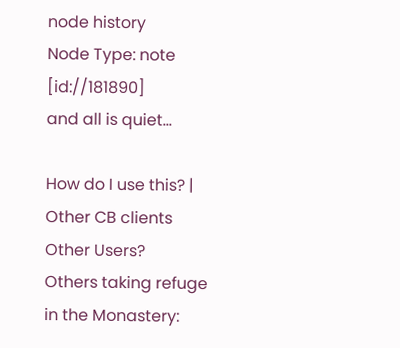node history
Node Type: note [id://181890]
and all is quiet...

How do I use this? | Other CB clients
Other Users?
Others taking refuge in the Monastery: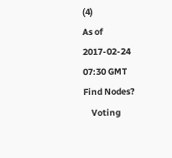(4)
As of 2017-02-24 07:30 GMT
Find Nodes?
    Voting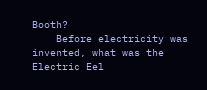Booth?
    Before electricity was invented, what was the Electric Eel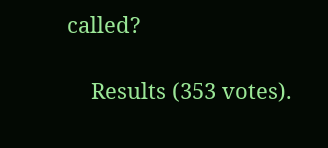called?

    Results (353 votes).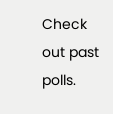Check out past polls.